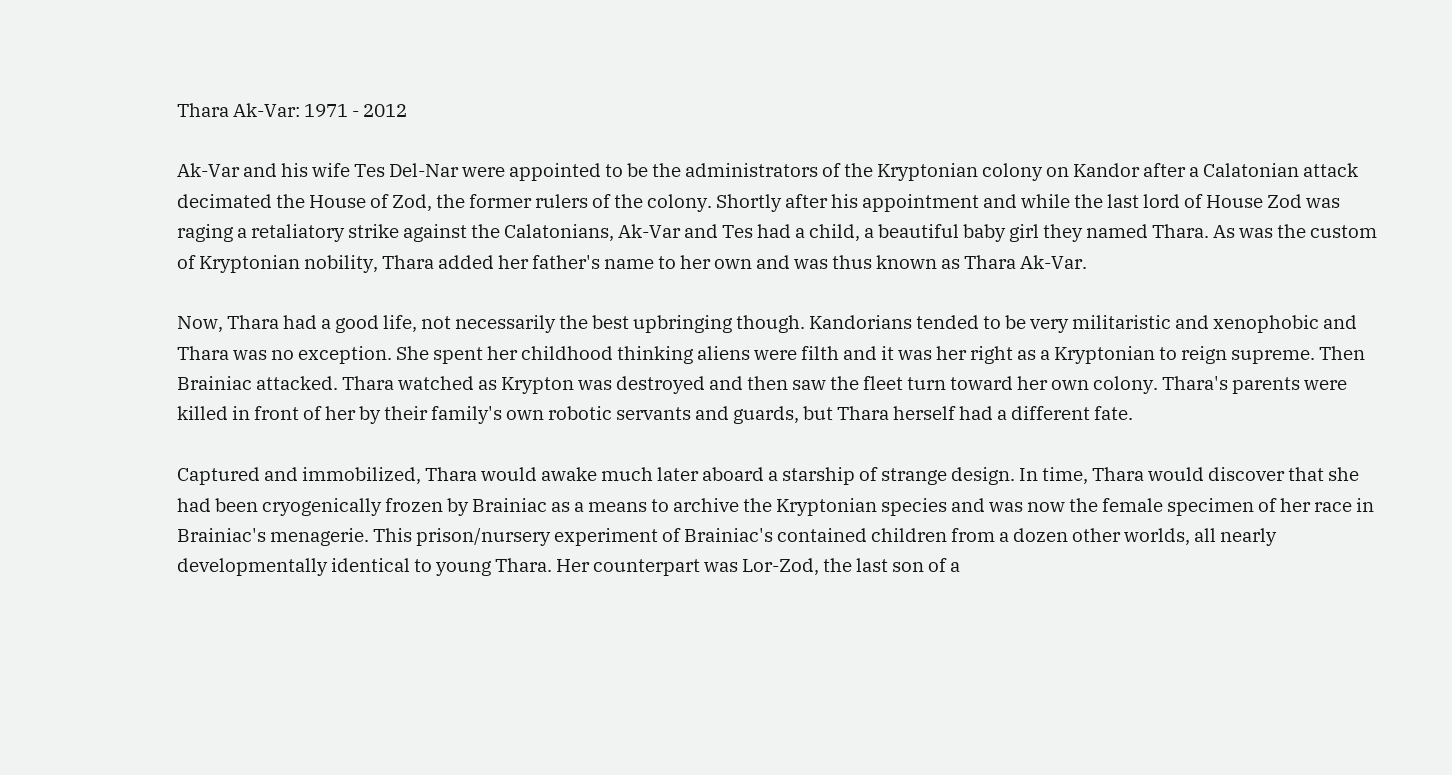Thara Ak-Var: 1971 - 2012

Ak-Var and his wife Tes Del-Nar were appointed to be the administrators of the Kryptonian colony on Kandor after a Calatonian attack decimated the House of Zod, the former rulers of the colony. Shortly after his appointment and while the last lord of House Zod was raging a retaliatory strike against the Calatonians, Ak-Var and Tes had a child, a beautiful baby girl they named Thara. As was the custom of Kryptonian nobility, Thara added her father's name to her own and was thus known as Thara Ak-Var.

Now, Thara had a good life, not necessarily the best upbringing though. Kandorians tended to be very militaristic and xenophobic and Thara was no exception. She spent her childhood thinking aliens were filth and it was her right as a Kryptonian to reign supreme. Then Brainiac attacked. Thara watched as Krypton was destroyed and then saw the fleet turn toward her own colony. Thara's parents were killed in front of her by their family's own robotic servants and guards, but Thara herself had a different fate.

Captured and immobilized, Thara would awake much later aboard a starship of strange design. In time, Thara would discover that she had been cryogenically frozen by Brainiac as a means to archive the Kryptonian species and was now the female specimen of her race in Brainiac's menagerie. This prison/nursery experiment of Brainiac's contained children from a dozen other worlds, all nearly developmentally identical to young Thara. Her counterpart was Lor-Zod, the last son of a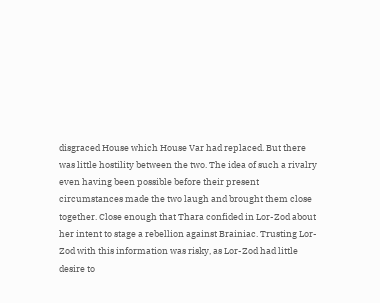disgraced House which House Var had replaced. But there was little hostility between the two. The idea of such a rivalry even having been possible before their present circumstances made the two laugh and brought them close together. Close enough that Thara confided in Lor-Zod about her intent to stage a rebellion against Brainiac. Trusting Lor-Zod with this information was risky, as Lor-Zod had little desire to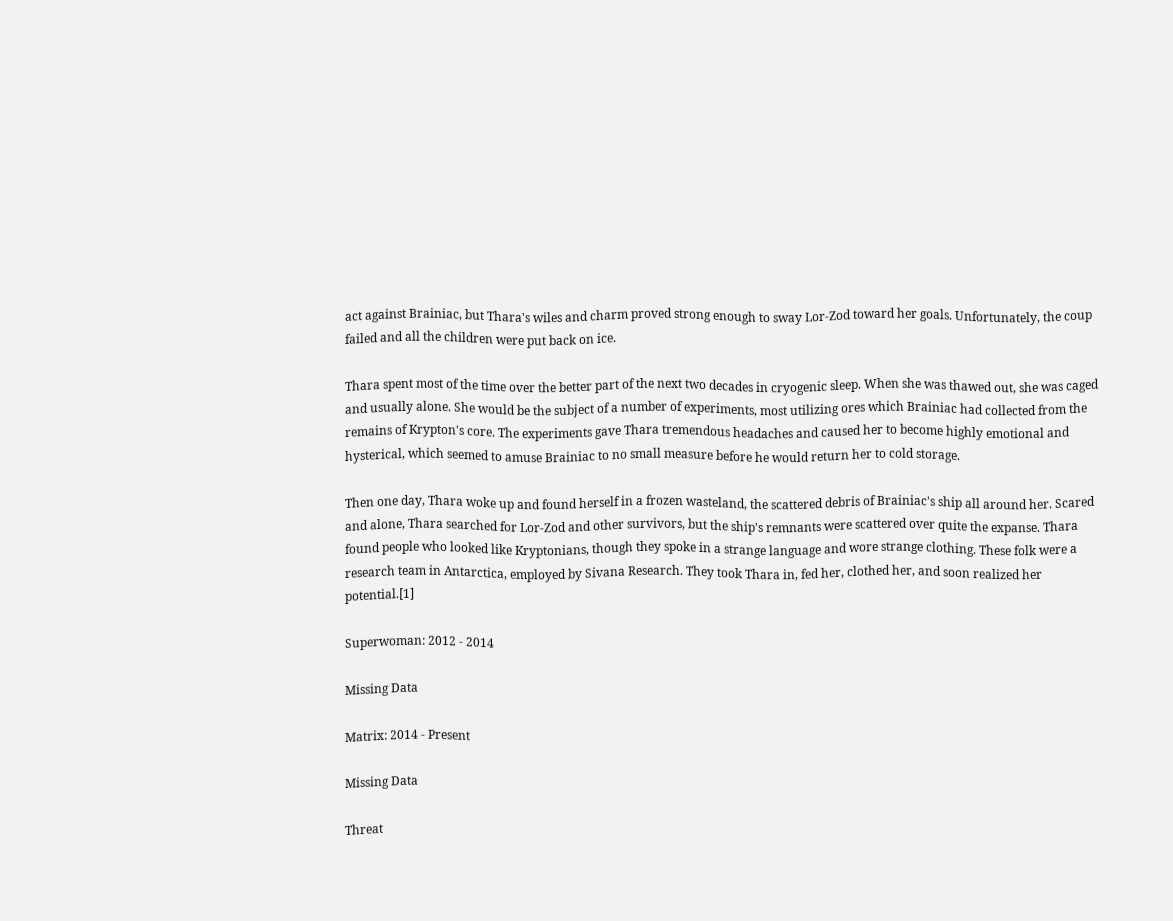act against Brainiac, but Thara's wiles and charm proved strong enough to sway Lor-Zod toward her goals. Unfortunately, the coup failed and all the children were put back on ice.

Thara spent most of the time over the better part of the next two decades in cryogenic sleep. When she was thawed out, she was caged and usually alone. She would be the subject of a number of experiments, most utilizing ores which Brainiac had collected from the remains of Krypton's core. The experiments gave Thara tremendous headaches and caused her to become highly emotional and hysterical, which seemed to amuse Brainiac to no small measure before he would return her to cold storage.

Then one day, Thara woke up and found herself in a frozen wasteland, the scattered debris of Brainiac's ship all around her. Scared and alone, Thara searched for Lor-Zod and other survivors, but the ship's remnants were scattered over quite the expanse. Thara found people who looked like Kryptonians, though they spoke in a strange language and wore strange clothing. These folk were a research team in Antarctica, employed by Sivana Research. They took Thara in, fed her, clothed her, and soon realized her potential.[1]

Superwoman: 2012 - 2014

Missing Data

Matrix: 2014 - Present

Missing Data

Threat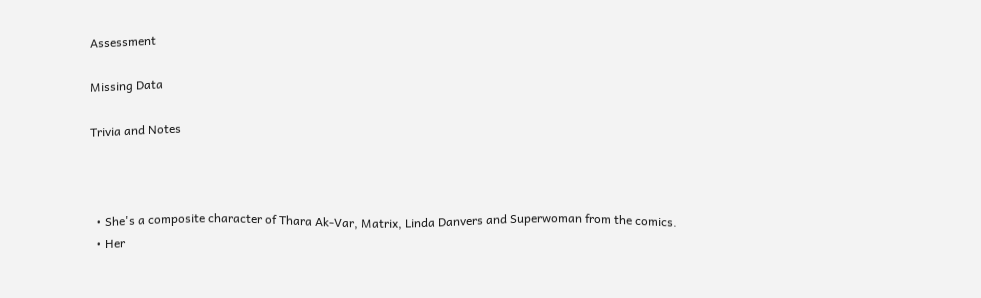Assessment

Missing Data

Trivia and Notes



  • She's a composite character of Thara Ak-Var, Matrix, Linda Danvers and Superwoman from the comics.
  • Her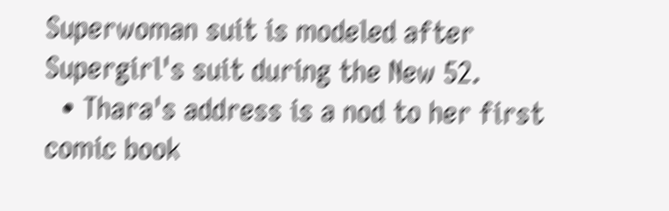Superwoman suit is modeled after Supergirl's suit during the New 52.
  • Thara's address is a nod to her first comic book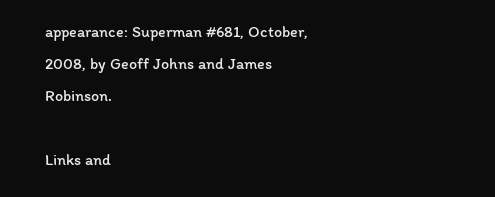appearance: Superman #681, October, 2008, by Geoff Johns and James Robinson.

Links and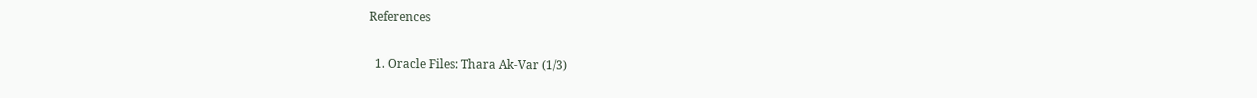References

  1. Oracle Files: Thara Ak-Var (1/3)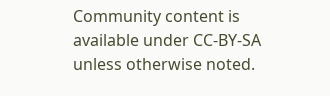Community content is available under CC-BY-SA unless otherwise noted.